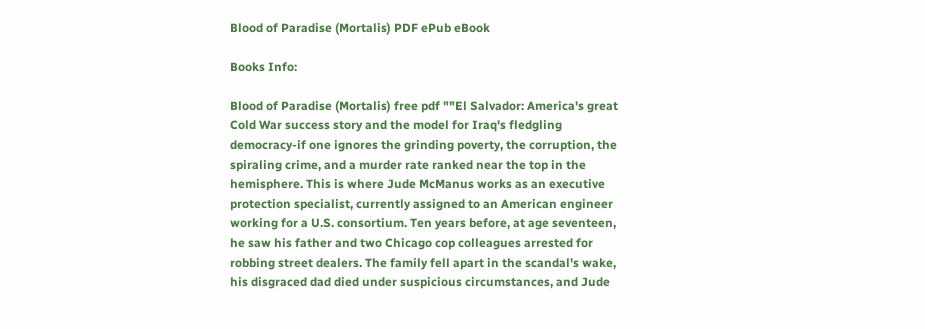Blood of Paradise (Mortalis) PDF ePub eBook

Books Info:

Blood of Paradise (Mortalis) free pdf ""El Salvador: America's great Cold War success story and the model for Iraq's fledgling democracy-if one ignores the grinding poverty, the corruption, the spiraling crime, and a murder rate ranked near the top in the hemisphere. This is where Jude McManus works as an executive protection specialist, currently assigned to an American engineer working for a U.S. consortium. Ten years before, at age seventeen, he saw his father and two Chicago cop colleagues arrested for robbing street dealers. The family fell apart in the scandal's wake, his disgraced dad died under suspicious circumstances, and Jude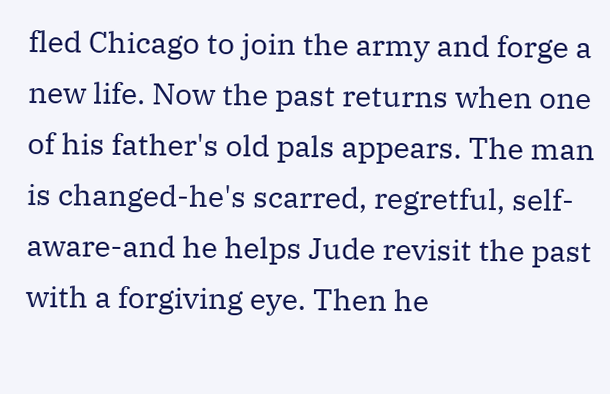fled Chicago to join the army and forge a new life. Now the past returns when one of his father's old pals appears. The man is changed-he's scarred, regretful, self-aware-and he helps Jude revisit the past with a forgiving eye. Then he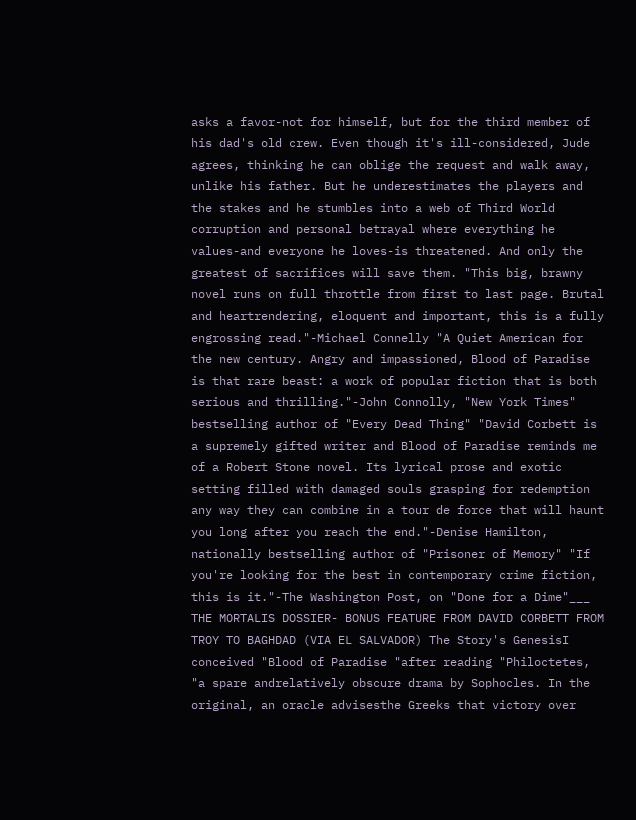asks a favor-not for himself, but for the third member of his dad's old crew. Even though it's ill-considered, Jude agrees, thinking he can oblige the request and walk away, unlike his father. But he underestimates the players and the stakes and he stumbles into a web of Third World corruption and personal betrayal where everything he values-and everyone he loves-is threatened. And only the greatest of sacrifices will save them. "This big, brawny novel runs on full throttle from first to last page. Brutal and heartrendering, eloquent and important, this is a fully engrossing read."-Michael Connelly "A Quiet American for the new century. Angry and impassioned, Blood of Paradise is that rare beast: a work of popular fiction that is both serious and thrilling."-John Connolly, "New York Times" bestselling author of "Every Dead Thing" "David Corbett is a supremely gifted writer and Blood of Paradise reminds me of a Robert Stone novel. Its lyrical prose and exotic setting filled with damaged souls grasping for redemption any way they can combine in a tour de force that will haunt you long after you reach the end."-Denise Hamilton, nationally bestselling author of "Prisoner of Memory" "If you're looking for the best in contemporary crime fiction, this is it."-The Washington Post, on "Done for a Dime"___ THE MORTALIS DOSSIER- BONUS FEATURE FROM DAVID CORBETT FROM TROY TO BAGHDAD (VIA EL SALVADOR) The Story's GenesisI conceived "Blood of Paradise "after reading "Philoctetes, "a spare andrelatively obscure drama by Sophocles. In the original, an oracle advisesthe Greeks that victory over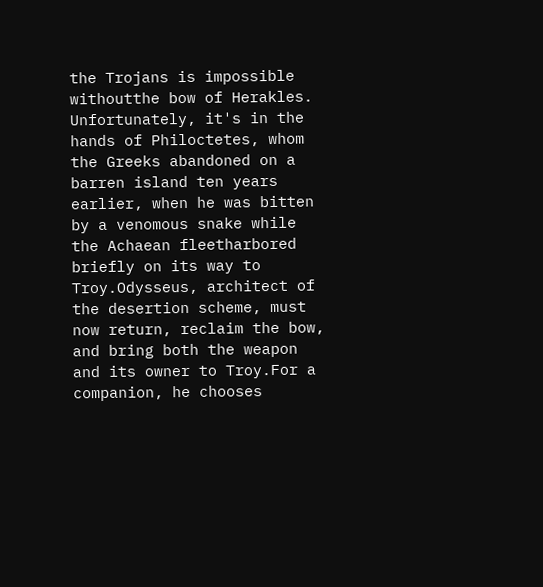the Trojans is impossible withoutthe bow of Herakles. Unfortunately, it's in the hands of Philoctetes, whom the Greeks abandoned on a barren island ten years earlier, when he was bitten by a venomous snake while the Achaean fleetharbored briefly on its way to Troy.Odysseus, architect of the desertion scheme, must now return, reclaim the bow, and bring both the weapon and its owner to Troy.For a companion, he chooses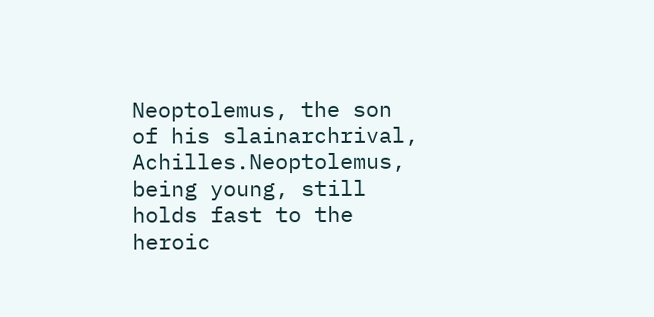Neoptolemus, the son of his slainarchrival, Achilles.Neoptolemus, being young, still holds fast to the heroic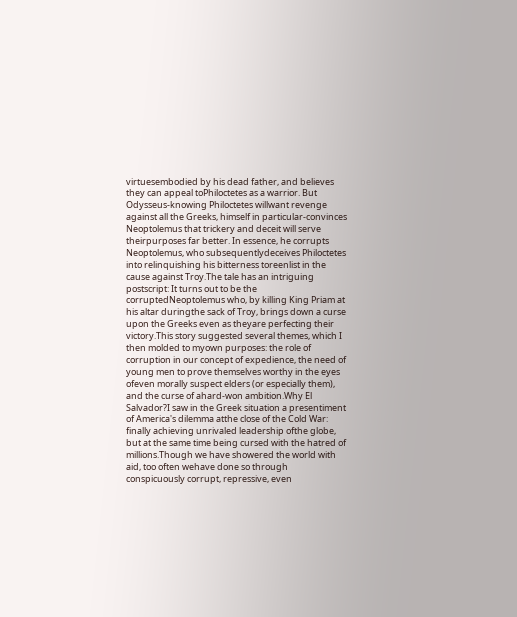virtuesembodied by his dead father, and believes they can appeal toPhiloctetes as a warrior. But Odysseus-knowing Philoctetes willwant revenge against all the Greeks, himself in particular-convinces Neoptolemus that trickery and deceit will serve theirpurposes far better. In essence, he corrupts Neoptolemus, who subsequentlydeceives Philoctetes into relinquishing his bitterness toreenlist in the cause against Troy.The tale has an intriguing postscript: It turns out to be the corruptedNeoptolemus who, by killing King Priam at his altar duringthe sack of Troy, brings down a curse upon the Greeks even as theyare perfecting their victory.This story suggested several themes, which I then molded to myown purposes: the role of corruption in our concept of expedience, the need of young men to prove themselves worthy in the eyes ofeven morally suspect elders (or especially them), and the curse of ahard-won ambition.Why El Salvador?I saw in the Greek situation a presentiment of America's dilemma atthe close of the Cold War: finally achieving unrivaled leadership ofthe globe, but at the same time being cursed with the hatred of millions.Though we have showered the world with aid, too often wehave done so through conspicuously corrupt, repressive, even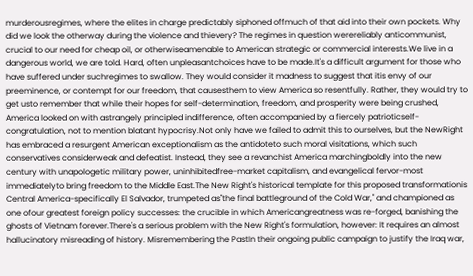murderousregimes, where the elites in charge predictably siphoned offmuch of that aid into their own pockets. Why did we look the otherway during the violence and thievery? The regimes in question werereliably anticommunist, crucial to our need for cheap oil, or otherwiseamenable to American strategic or commercial interests.We live in a dangerous world, we are told. Hard, often unpleasantchoices have to be made.It's a difficult argument for those who have suffered under suchregimes to swallow. They would consider it madness to suggest that itis envy of our preeminence, or contempt for our freedom, that causesthem to view America so resentfully. Rather, they would try to get usto remember that while their hopes for self-determination, freedom, and prosperity were being crushed, America looked on with astrangely principled indifference, often accompanied by a fiercely patrioticself-congratulation, not to mention blatant hypocrisy.Not only have we failed to admit this to ourselves, but the NewRight has embraced a resurgent American exceptionalism as the antidoteto such moral visitations, which such conservatives considerweak and defeatist. Instead, they see a revanchist America marchingboldly into the new century with unapologetic military power, uninhibitedfree-market capitalism, and evangelical fervor-most immediatelyto bring freedom to the Middle East.The New Right's historical template for this proposed transformationis Central America-specifically El Salvador, trumpeted as"the final battleground of the Cold War," and championed as one ofour greatest foreign policy successes: the crucible in which Americangreatness was re-forged, banishing the ghosts of Vietnam forever.There's a serious problem with the New Right's formulation, however: It requires an almost hallucinatory misreading of history. Misremembering the PastIn their ongoing public campaign to justify the Iraq war,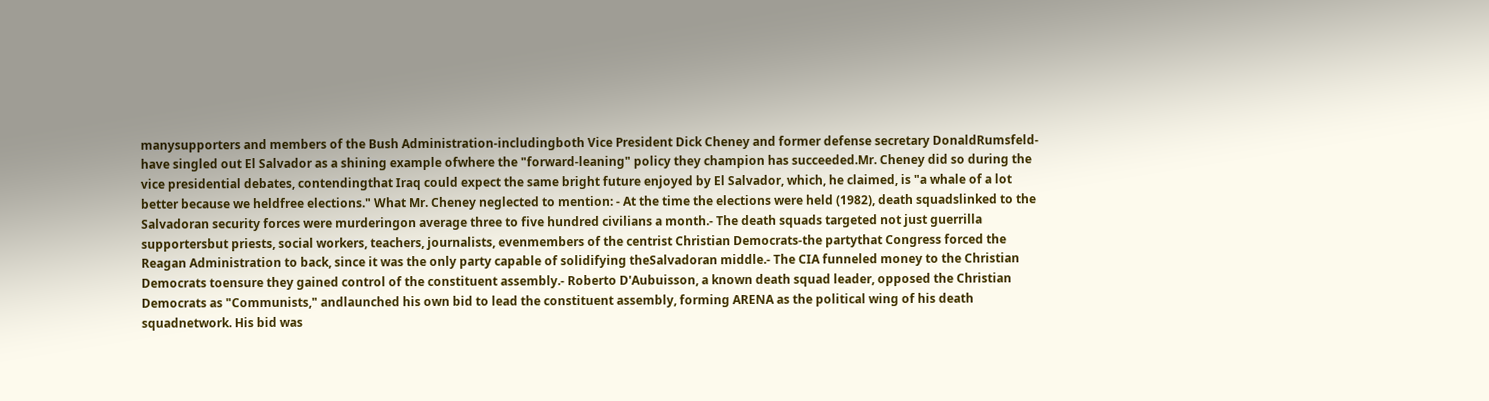manysupporters and members of the Bush Administration-includingboth Vice President Dick Cheney and former defense secretary DonaldRumsfeld-have singled out El Salvador as a shining example ofwhere the "forward-leaning" policy they champion has succeeded.Mr. Cheney did so during the vice presidential debates, contendingthat Iraq could expect the same bright future enjoyed by El Salvador, which, he claimed, is "a whale of a lot better because we heldfree elections." What Mr. Cheney neglected to mention: - At the time the elections were held (1982), death squadslinked to the Salvadoran security forces were murderingon average three to five hundred civilians a month.- The death squads targeted not just guerrilla supportersbut priests, social workers, teachers, journalists, evenmembers of the centrist Christian Democrats-the partythat Congress forced the Reagan Administration to back, since it was the only party capable of solidifying theSalvadoran middle.- The CIA funneled money to the Christian Democrats toensure they gained control of the constituent assembly.- Roberto D'Aubuisson, a known death squad leader, opposed the Christian Democrats as "Communists," andlaunched his own bid to lead the constituent assembly, forming ARENA as the political wing of his death squadnetwork. His bid was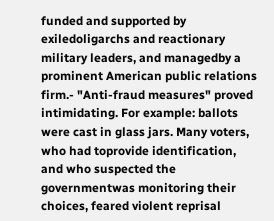funded and supported by exiledoligarchs and reactionary military leaders, and managedby a prominent American public relations firm.- "Anti-fraud measures" proved intimidating. For example: ballots were cast in glass jars. Many voters, who had toprovide identification, and who suspected the governmentwas monitoring their choices, feared violent reprisal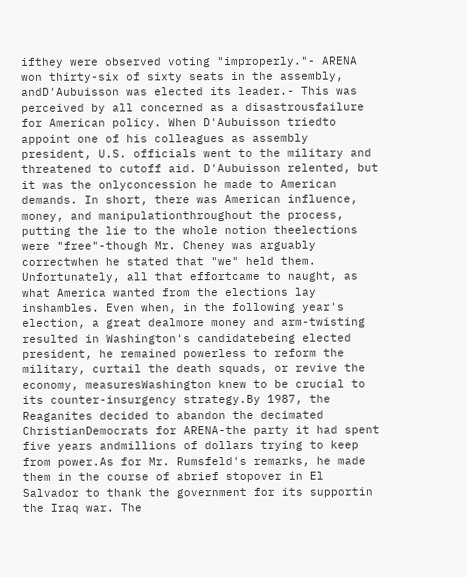ifthey were observed voting "improperly."- ARENA won thirty-six of sixty seats in the assembly, andD'Aubuisson was elected its leader.- This was perceived by all concerned as a disastrousfailure for American policy. When D'Aubuisson triedto appoint one of his colleagues as assembly president, U.S. officials went to the military and threatened to cutoff aid. D'Aubuisson relented, but it was the onlyconcession he made to American demands. In short, there was American influence, money, and manipulationthroughout the process, putting the lie to the whole notion theelections were "free"-though Mr. Cheney was arguably correctwhen he stated that "we" held them. Unfortunately, all that effortcame to naught, as what America wanted from the elections lay inshambles. Even when, in the following year's election, a great dealmore money and arm-twisting resulted in Washington's candidatebeing elected president, he remained powerless to reform the military, curtail the death squads, or revive the economy, measuresWashington knew to be crucial to its counter-insurgency strategy.By 1987, the Reaganites decided to abandon the decimated ChristianDemocrats for ARENA-the party it had spent five years andmillions of dollars trying to keep from power.As for Mr. Rumsfeld's remarks, he made them in the course of abrief stopover in El Salvador to thank the government for its supportin the Iraq war. The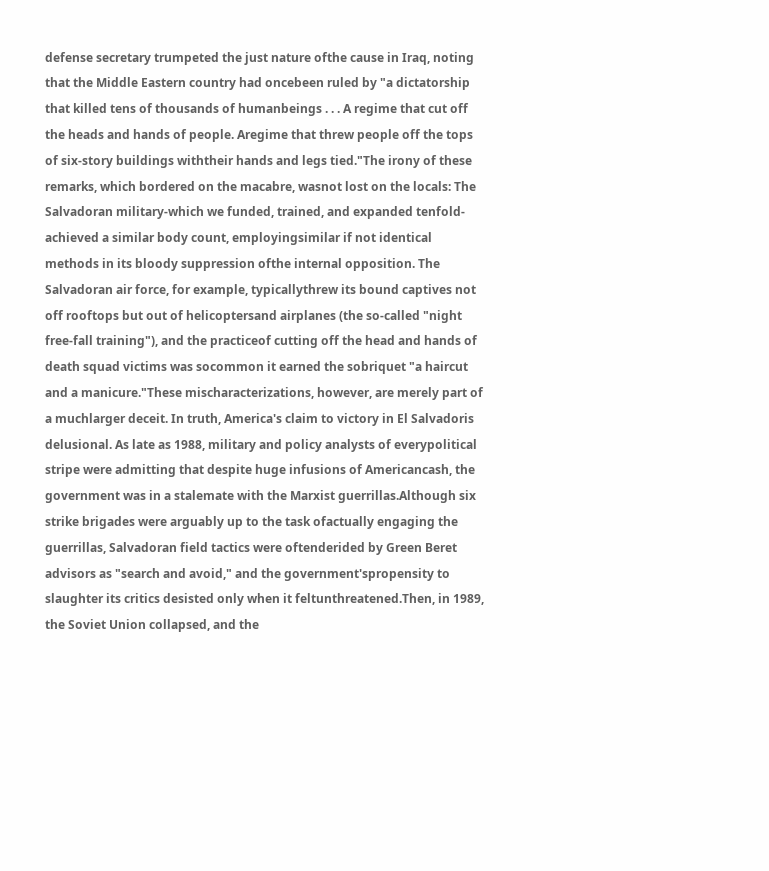defense secretary trumpeted the just nature ofthe cause in Iraq, noting that the Middle Eastern country had oncebeen ruled by "a dictatorship that killed tens of thousands of humanbeings . . . A regime that cut off the heads and hands of people. Aregime that threw people off the tops of six-story buildings withtheir hands and legs tied."The irony of these remarks, which bordered on the macabre, wasnot lost on the locals: The Salvadoran military-which we funded, trained, and expanded tenfold-achieved a similar body count, employingsimilar if not identical methods in its bloody suppression ofthe internal opposition. The Salvadoran air force, for example, typicallythrew its bound captives not off rooftops but out of helicoptersand airplanes (the so-called "night free-fall training"), and the practiceof cutting off the head and hands of death squad victims was socommon it earned the sobriquet "a haircut and a manicure."These mischaracterizations, however, are merely part of a muchlarger deceit. In truth, America's claim to victory in El Salvadoris delusional. As late as 1988, military and policy analysts of everypolitical stripe were admitting that despite huge infusions of Americancash, the government was in a stalemate with the Marxist guerrillas.Although six strike brigades were arguably up to the task ofactually engaging the guerrillas, Salvadoran field tactics were oftenderided by Green Beret advisors as "search and avoid," and the government'spropensity to slaughter its critics desisted only when it feltunthreatened.Then, in 1989, the Soviet Union collapsed, and the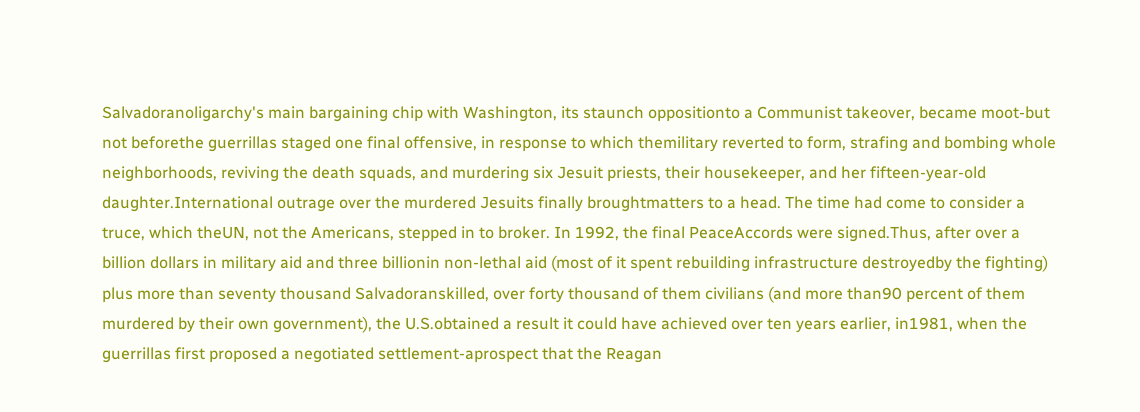Salvadoranoligarchy's main bargaining chip with Washington, its staunch oppositionto a Communist takeover, became moot-but not beforethe guerrillas staged one final offensive, in response to which themilitary reverted to form, strafing and bombing whole neighborhoods, reviving the death squads, and murdering six Jesuit priests, their housekeeper, and her fifteen-year-old daughter.International outrage over the murdered Jesuits finally broughtmatters to a head. The time had come to consider a truce, which theUN, not the Americans, stepped in to broker. In 1992, the final PeaceAccords were signed.Thus, after over a billion dollars in military aid and three billionin non-lethal aid (most of it spent rebuilding infrastructure destroyedby the fighting) plus more than seventy thousand Salvadoranskilled, over forty thousand of them civilians (and more than90 percent of them murdered by their own government), the U.S.obtained a result it could have achieved over ten years earlier, in1981, when the guerrillas first proposed a negotiated settlement-aprospect that the Reagan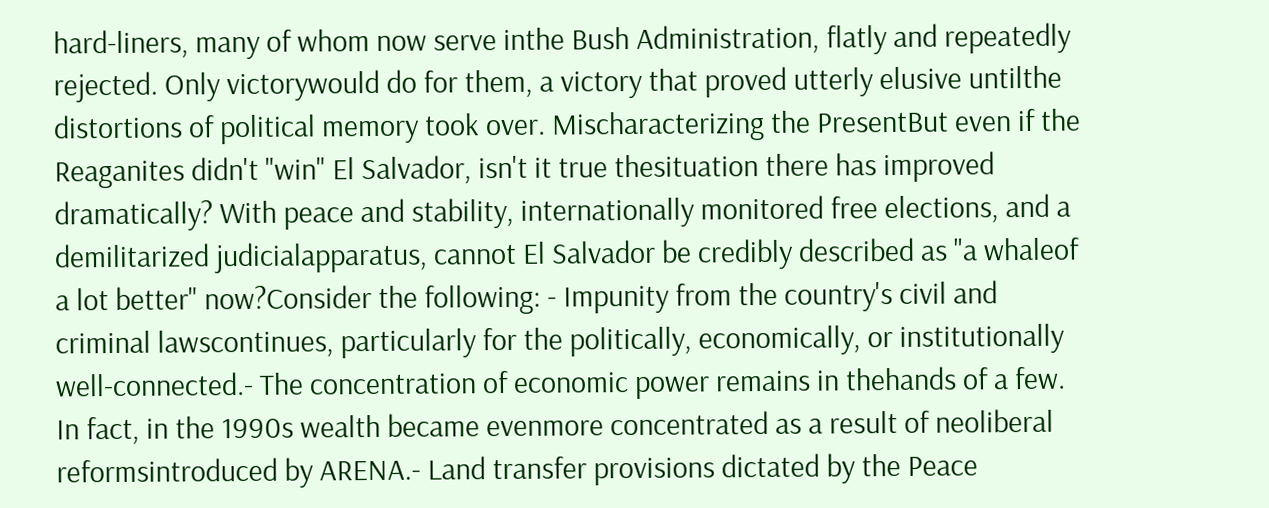hard-liners, many of whom now serve inthe Bush Administration, flatly and repeatedly rejected. Only victorywould do for them, a victory that proved utterly elusive untilthe distortions of political memory took over. Mischaracterizing the PresentBut even if the Reaganites didn't "win" El Salvador, isn't it true thesituation there has improved dramatically? With peace and stability, internationally monitored free elections, and a demilitarized judicialapparatus, cannot El Salvador be credibly described as "a whaleof a lot better" now?Consider the following: - Impunity from the country's civil and criminal lawscontinues, particularly for the politically, economically, or institutionally well-connected.- The concentration of economic power remains in thehands of a few. In fact, in the 1990s wealth became evenmore concentrated as a result of neoliberal reformsintroduced by ARENA.- Land transfer provisions dictated by the Peace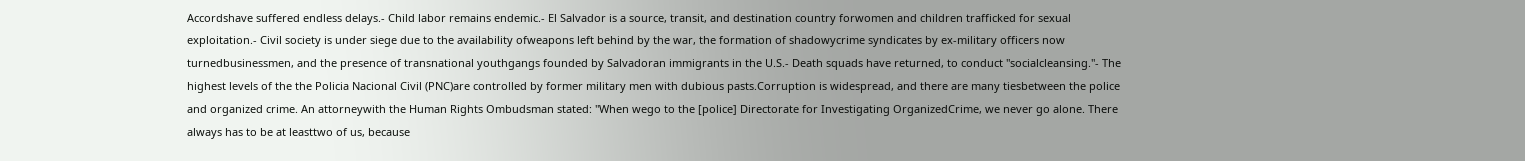Accordshave suffered endless delays.- Child labor remains endemic.- El Salvador is a source, transit, and destination country forwomen and children trafficked for sexual exploitation.- Civil society is under siege due to the availability ofweapons left behind by the war, the formation of shadowycrime syndicates by ex-military officers now turnedbusinessmen, and the presence of transnational youthgangs founded by Salvadoran immigrants in the U.S.- Death squads have returned, to conduct "socialcleansing."- The highest levels of the the Policia Nacional Civil (PNC)are controlled by former military men with dubious pasts.Corruption is widespread, and there are many tiesbetween the police and organized crime. An attorneywith the Human Rights Ombudsman stated: "When wego to the [police] Directorate for Investigating OrganizedCrime, we never go alone. There always has to be at leasttwo of us, because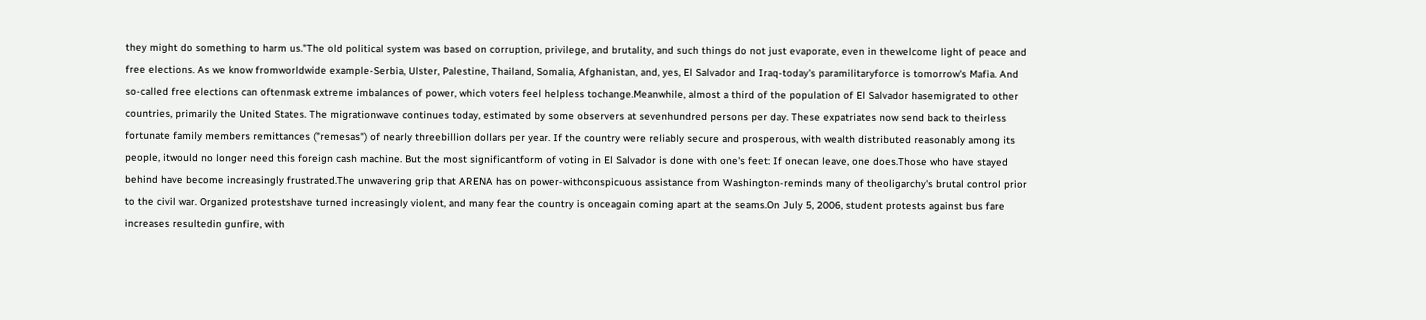they might do something to harm us."The old political system was based on corruption, privilege, and brutality, and such things do not just evaporate, even in thewelcome light of peace and free elections. As we know fromworldwide example-Serbia, Ulster, Palestine, Thailand, Somalia, Afghanistan, and, yes, El Salvador and Iraq-today's paramilitaryforce is tomorrow's Mafia. And so-called free elections can oftenmask extreme imbalances of power, which voters feel helpless tochange.Meanwhile, almost a third of the population of El Salvador hasemigrated to other countries, primarily the United States. The migrationwave continues today, estimated by some observers at sevenhundred persons per day. These expatriates now send back to theirless fortunate family members remittances ("remesas") of nearly threebillion dollars per year. If the country were reliably secure and prosperous, with wealth distributed reasonably among its people, itwould no longer need this foreign cash machine. But the most significantform of voting in El Salvador is done with one's feet: If onecan leave, one does.Those who have stayed behind have become increasingly frustrated.The unwavering grip that ARENA has on power-withconspicuous assistance from Washington-reminds many of theoligarchy's brutal control prior to the civil war. Organized protestshave turned increasingly violent, and many fear the country is onceagain coming apart at the seams.On July 5, 2006, student protests against bus fare increases resultedin gunfire, with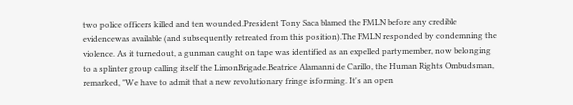two police officers killed and ten wounded.President Tony Saca blamed the FMLN before any credible evidencewas available (and subsequently retreated from this position).The FMLN responded by condemning the violence. As it turnedout, a gunman caught on tape was identified as an expelled partymember, now belonging to a splinter group calling itself the LimonBrigade.Beatrice Alamanni de Carillo, the Human Rights Ombudsman, remarked, "We have to admit that a new revolutionary fringe isforming. It's an open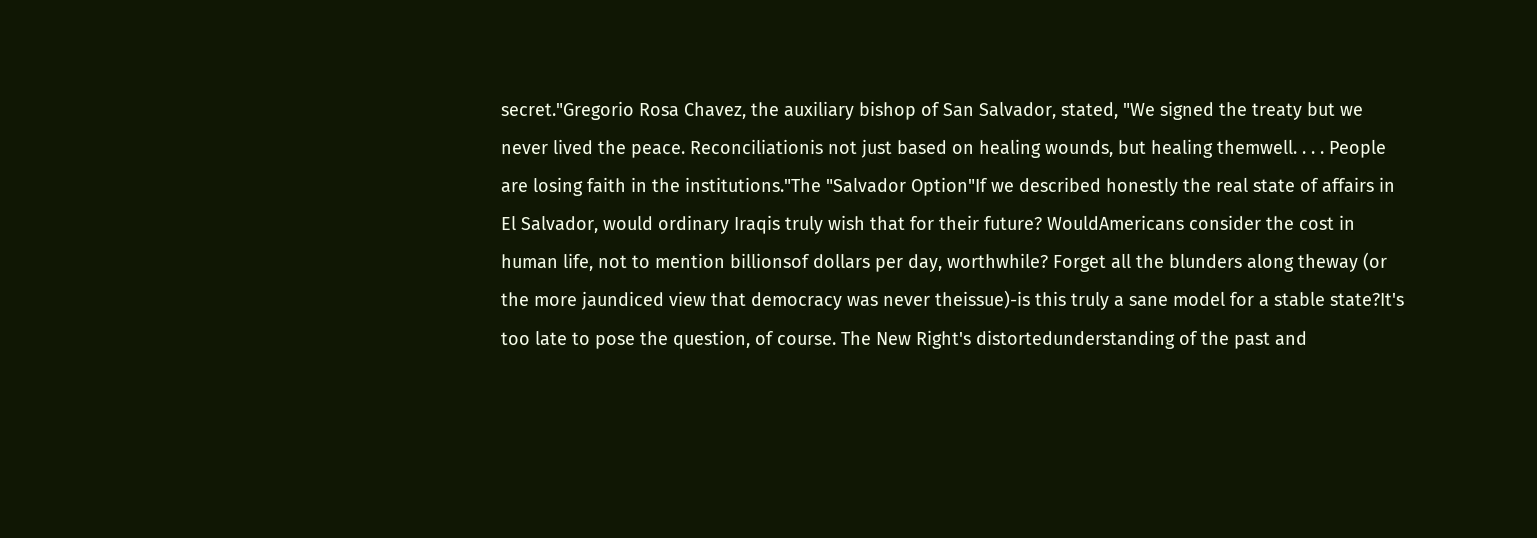secret."Gregorio Rosa Chavez, the auxiliary bishop of San Salvador, stated, "We signed the treaty but we never lived the peace. Reconciliationis not just based on healing wounds, but healing themwell. . . . People are losing faith in the institutions."The "Salvador Option"If we described honestly the real state of affairs in El Salvador, would ordinary Iraqis truly wish that for their future? WouldAmericans consider the cost in human life, not to mention billionsof dollars per day, worthwhile? Forget all the blunders along theway (or the more jaundiced view that democracy was never theissue)-is this truly a sane model for a stable state?It's too late to pose the question, of course. The New Right's distortedunderstanding of the past and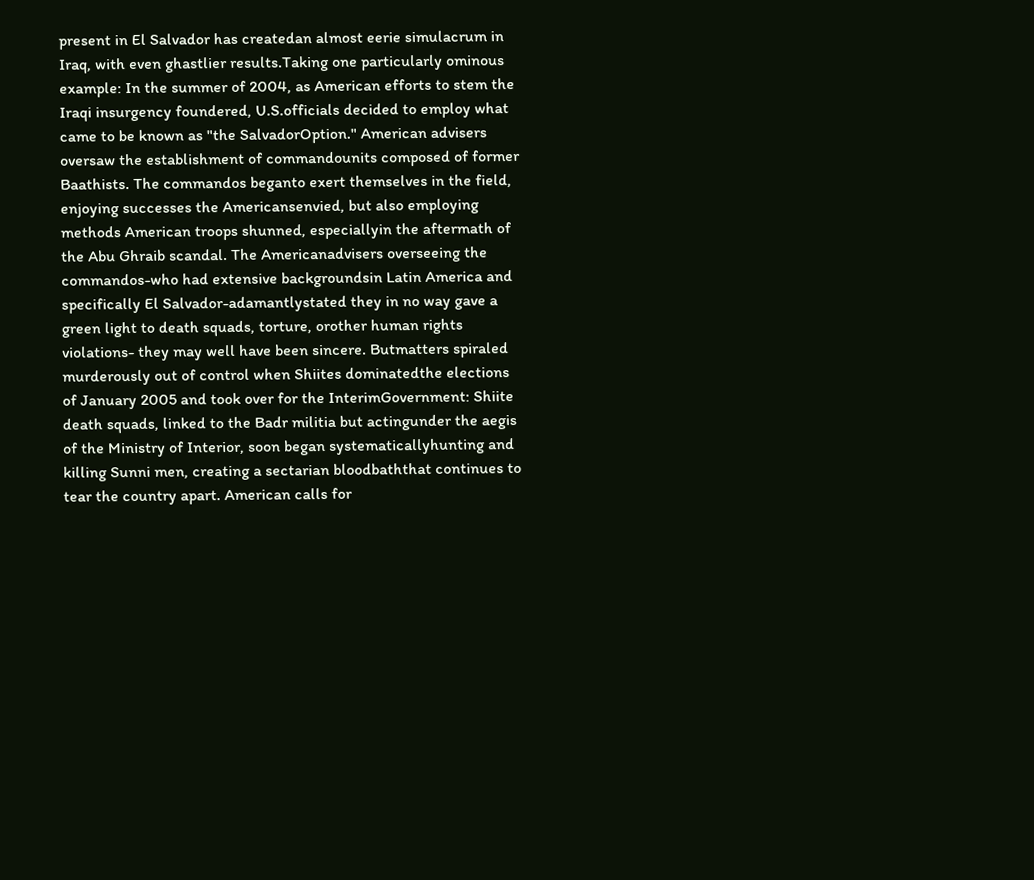present in El Salvador has createdan almost eerie simulacrum in Iraq, with even ghastlier results.Taking one particularly ominous example: In the summer of 2004, as American efforts to stem the Iraqi insurgency foundered, U.S.officials decided to employ what came to be known as "the SalvadorOption." American advisers oversaw the establishment of commandounits composed of former Baathists. The commandos beganto exert themselves in the field, enjoying successes the Americansenvied, but also employing methods American troops shunned, especiallyin the aftermath of the Abu Ghraib scandal. The Americanadvisers overseeing the commandos-who had extensive backgroundsin Latin America and specifically El Salvador-adamantlystated they in no way gave a green light to death squads, torture, orother human rights violations- they may well have been sincere. Butmatters spiraled murderously out of control when Shiites dominatedthe elections of January 2005 and took over for the InterimGovernment: Shiite death squads, linked to the Badr militia but actingunder the aegis of the Ministry of Interior, soon began systematicallyhunting and killing Sunni men, creating a sectarian bloodbaththat continues to tear the country apart. American calls for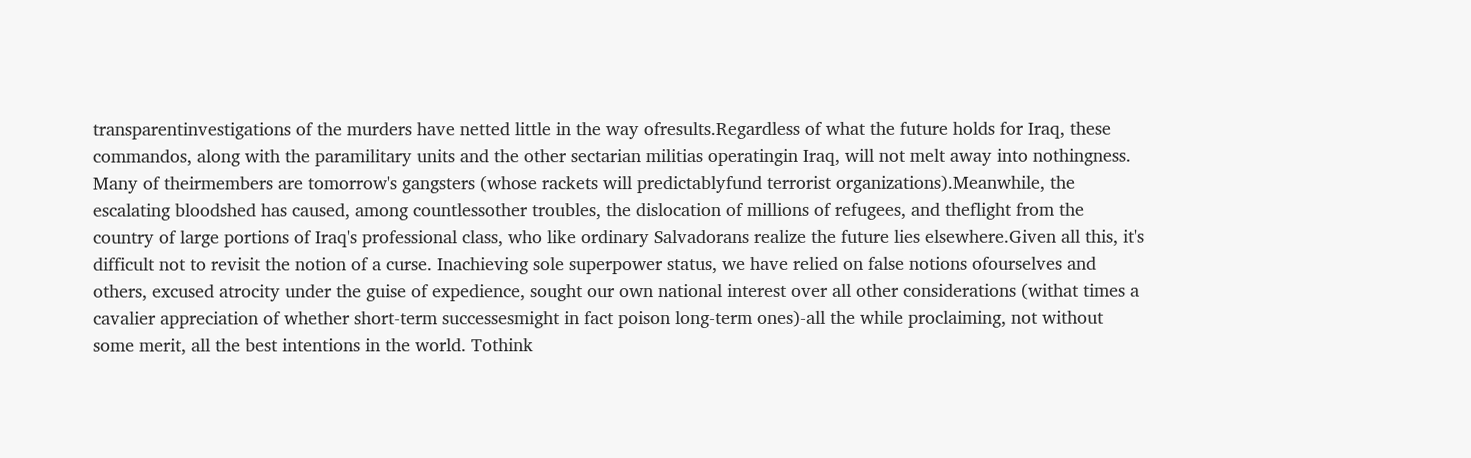transparentinvestigations of the murders have netted little in the way ofresults.Regardless of what the future holds for Iraq, these commandos, along with the paramilitary units and the other sectarian militias operatingin Iraq, will not melt away into nothingness. Many of theirmembers are tomorrow's gangsters (whose rackets will predictablyfund terrorist organizations).Meanwhile, the escalating bloodshed has caused, among countlessother troubles, the dislocation of millions of refugees, and theflight from the country of large portions of Iraq's professional class, who like ordinary Salvadorans realize the future lies elsewhere.Given all this, it's difficult not to revisit the notion of a curse. Inachieving sole superpower status, we have relied on false notions ofourselves and others, excused atrocity under the guise of expedience, sought our own national interest over all other considerations (withat times a cavalier appreciation of whether short-term successesmight in fact poison long-term ones)-all the while proclaiming, not without some merit, all the best intentions in the world. Tothink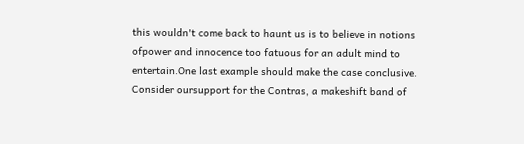this wouldn't come back to haunt us is to believe in notions ofpower and innocence too fatuous for an adult mind to entertain.One last example should make the case conclusive. Consider oursupport for the Contras, a makeshift band of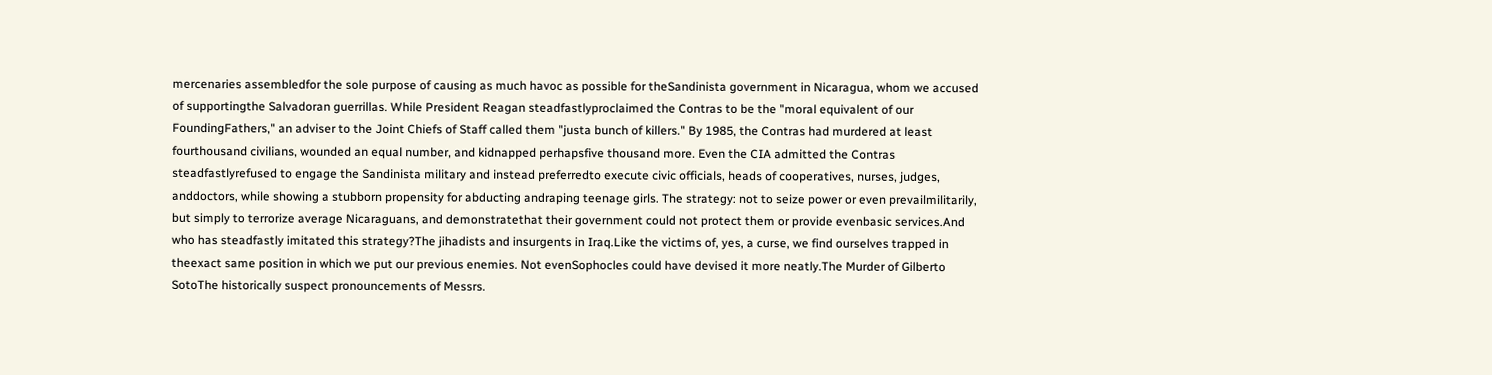mercenaries assembledfor the sole purpose of causing as much havoc as possible for theSandinista government in Nicaragua, whom we accused of supportingthe Salvadoran guerrillas. While President Reagan steadfastlyproclaimed the Contras to be the "moral equivalent of our FoundingFathers," an adviser to the Joint Chiefs of Staff called them "justa bunch of killers." By 1985, the Contras had murdered at least fourthousand civilians, wounded an equal number, and kidnapped perhapsfive thousand more. Even the CIA admitted the Contras steadfastlyrefused to engage the Sandinista military and instead preferredto execute civic officials, heads of cooperatives, nurses, judges, anddoctors, while showing a stubborn propensity for abducting andraping teenage girls. The strategy: not to seize power or even prevailmilitarily, but simply to terrorize average Nicaraguans, and demonstratethat their government could not protect them or provide evenbasic services.And who has steadfastly imitated this strategy?The jihadists and insurgents in Iraq.Like the victims of, yes, a curse, we find ourselves trapped in theexact same position in which we put our previous enemies. Not evenSophocles could have devised it more neatly.The Murder of Gilberto SotoThe historically suspect pronouncements of Messrs.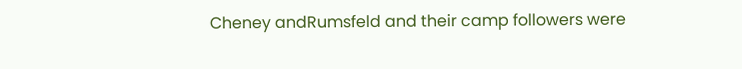Cheney andRumsfeld and their camp followers were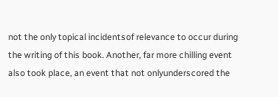not the only topical incidentsof relevance to occur during the writing of this book. Another, far more chilling event also took place, an event that not onlyunderscored the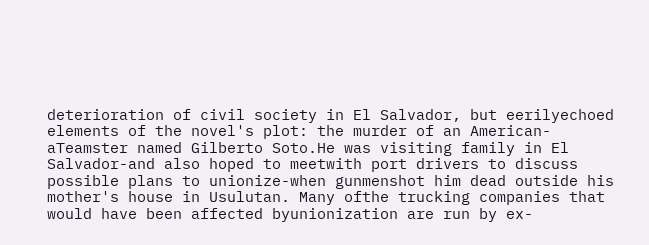deterioration of civil society in El Salvador, but eerilyechoed elements of the novel's plot: the murder of an American-aTeamster named Gilberto Soto.He was visiting family in El Salvador-and also hoped to meetwith port drivers to discuss possible plans to unionize-when gunmenshot him dead outside his mother's house in Usulutan. Many ofthe trucking companies that would have been affected byunionization are run by ex-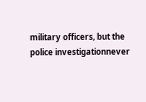military officers, but the police investigationnever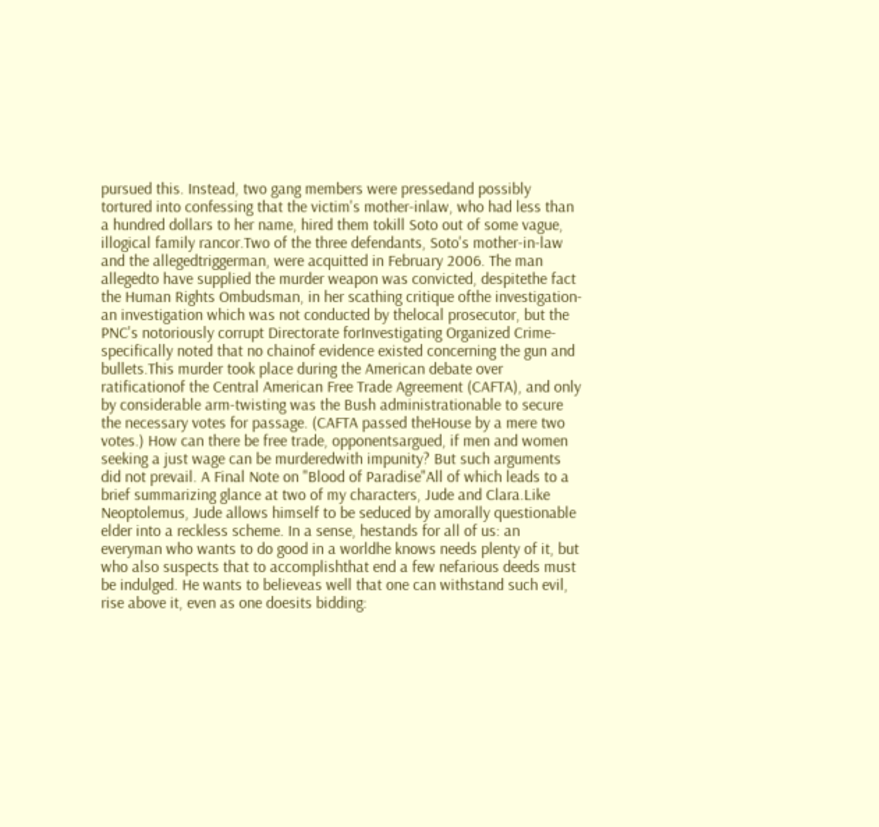pursued this. Instead, two gang members were pressedand possibly tortured into confessing that the victim's mother-inlaw, who had less than a hundred dollars to her name, hired them tokill Soto out of some vague, illogical family rancor.Two of the three defendants, Soto's mother-in-law and the allegedtriggerman, were acquitted in February 2006. The man allegedto have supplied the murder weapon was convicted, despitethe fact the Human Rights Ombudsman, in her scathing critique ofthe investigation-an investigation which was not conducted by thelocal prosecutor, but the PNC's notoriously corrupt Directorate forInvestigating Organized Crime-specifically noted that no chainof evidence existed concerning the gun and bullets.This murder took place during the American debate over ratificationof the Central American Free Trade Agreement (CAFTA), and only by considerable arm-twisting was the Bush administrationable to secure the necessary votes for passage. (CAFTA passed theHouse by a mere two votes.) How can there be free trade, opponentsargued, if men and women seeking a just wage can be murderedwith impunity? But such arguments did not prevail. A Final Note on "Blood of Paradise"All of which leads to a brief summarizing glance at two of my characters, Jude and Clara.Like Neoptolemus, Jude allows himself to be seduced by amorally questionable elder into a reckless scheme. In a sense, hestands for all of us: an everyman who wants to do good in a worldhe knows needs plenty of it, but who also suspects that to accomplishthat end a few nefarious deeds must be indulged. He wants to believeas well that one can withstand such evil, rise above it, even as one doesits bidding: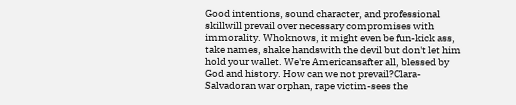Good intentions, sound character, and professional skillwill prevail over necessary compromises with immorality. Whoknows, it might even be fun-kick ass, take names, shake handswith the devil but don't let him hold your wallet. We're Americansafter all, blessed by God and history. How can we not prevail?Clara-Salvadoran war orphan, rape victim-sees the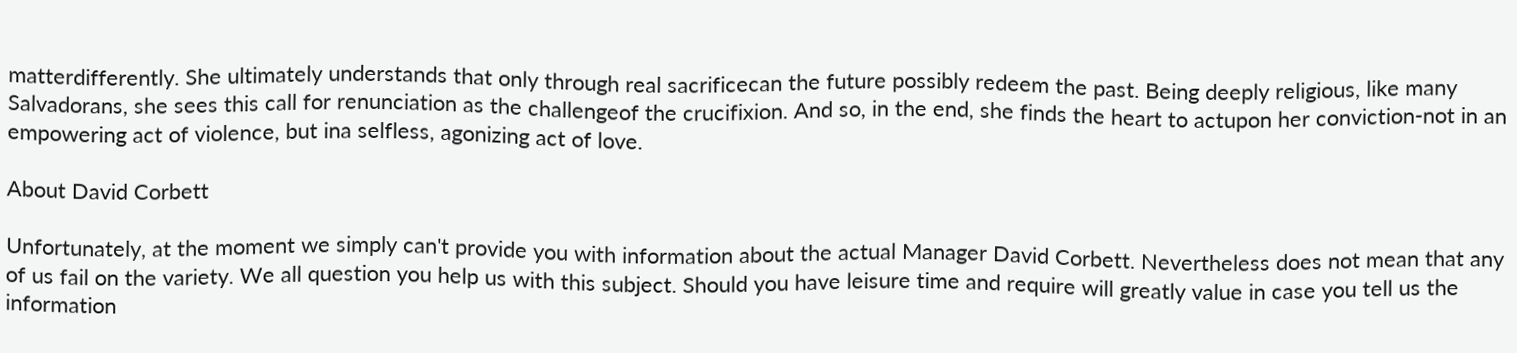matterdifferently. She ultimately understands that only through real sacrificecan the future possibly redeem the past. Being deeply religious, like many Salvadorans, she sees this call for renunciation as the challengeof the crucifixion. And so, in the end, she finds the heart to actupon her conviction-not in an empowering act of violence, but ina selfless, agonizing act of love.

About David Corbett

Unfortunately, at the moment we simply can't provide you with information about the actual Manager David Corbett. Nevertheless does not mean that any of us fail on the variety. We all question you help us with this subject. Should you have leisure time and require will greatly value in case you tell us the information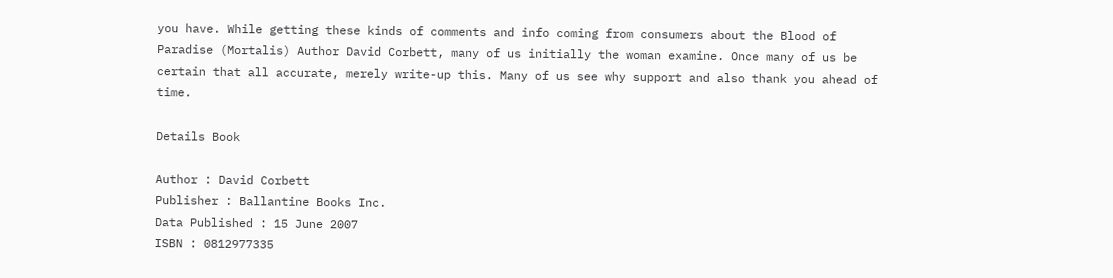you have. While getting these kinds of comments and info coming from consumers about the Blood of Paradise (Mortalis) Author David Corbett, many of us initially the woman examine. Once many of us be certain that all accurate, merely write-up this. Many of us see why support and also thank you ahead of time.

Details Book

Author : David Corbett
Publisher : Ballantine Books Inc.
Data Published : 15 June 2007
ISBN : 0812977335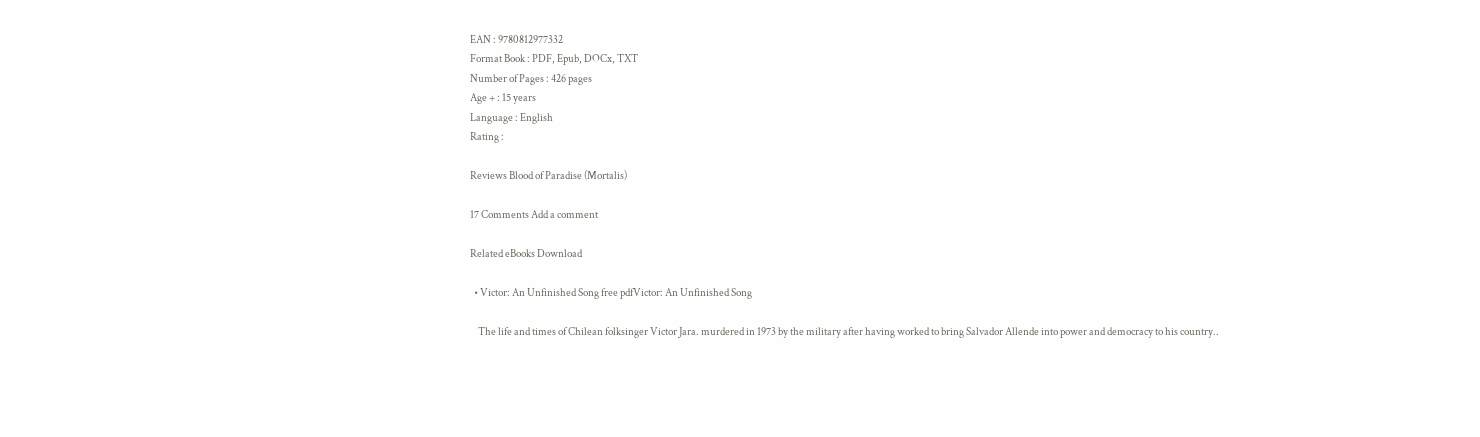EAN : 9780812977332
Format Book : PDF, Epub, DOCx, TXT
Number of Pages : 426 pages
Age + : 15 years
Language : English
Rating :

Reviews Blood of Paradise (Mortalis)

17 Comments Add a comment

Related eBooks Download

  • Victor: An Unfinished Song free pdfVictor: An Unfinished Song

    The life and times of Chilean folksinger Victor Jara. murdered in 1973 by the military after having worked to bring Salvador Allende into power and democracy to his country..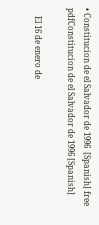• Constitucion de el Salvador de 1996  [Spanish] free pdfConstitucion de el Salvador de 1996 [Spanish]

    El 16 de enero de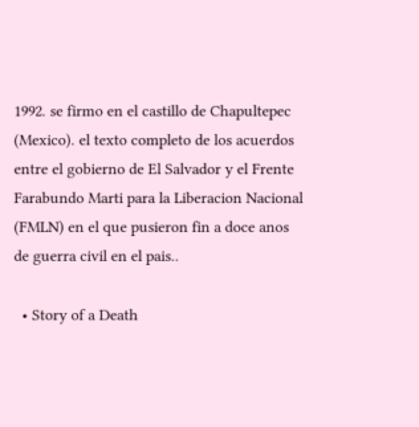1992. se firmo en el castillo de Chapultepec (Mexico). el texto completo de los acuerdos entre el gobierno de El Salvador y el Frente Farabundo Marti para la Liberacion Nacional (FMLN) en el que pusieron fin a doce anos de guerra civil en el pais..

  • Story of a Death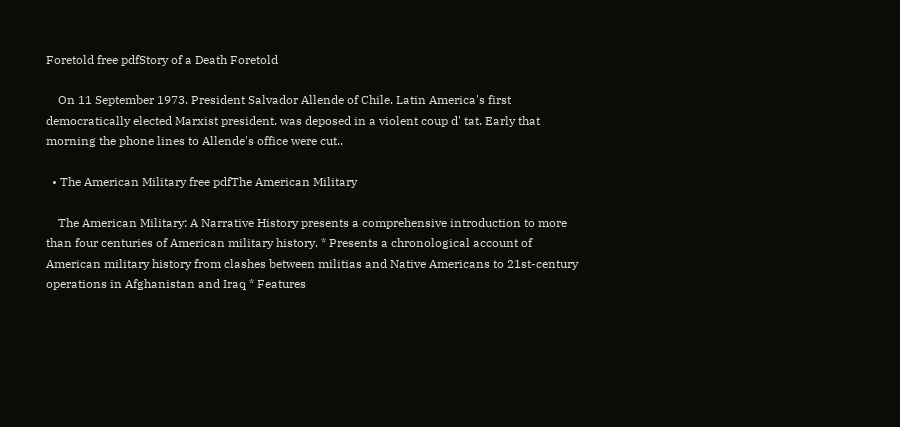Foretold free pdfStory of a Death Foretold

    On 11 September 1973. President Salvador Allende of Chile. Latin America's first democratically elected Marxist president. was deposed in a violent coup d' tat. Early that morning the phone lines to Allende's office were cut..

  • The American Military free pdfThe American Military

    The American Military: A Narrative History presents a comprehensive introduction to more than four centuries of American military history. * Presents a chronological account of American military history from clashes between militias and Native Americans to 21st-century operations in Afghanistan and Iraq * Features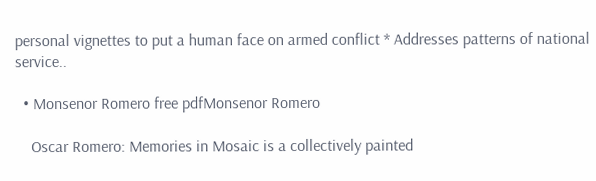personal vignettes to put a human face on armed conflict * Addresses patterns of national service..

  • Monsenor Romero free pdfMonsenor Romero

    Oscar Romero: Memories in Mosaic is a collectively painted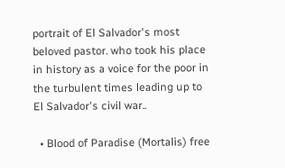portrait of El Salvador's most beloved pastor. who took his place in history as a voice for the poor in the turbulent times leading up to El Salvador's civil war..

  • Blood of Paradise (Mortalis) free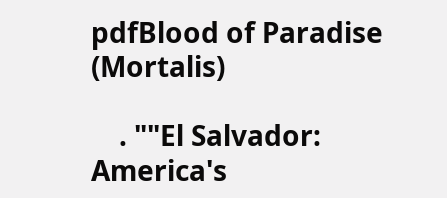pdfBlood of Paradise (Mortalis)

    . ""El Salvador: America's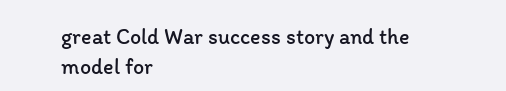great Cold War success story and the model for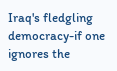Iraq's fledgling democracy-if one ignores the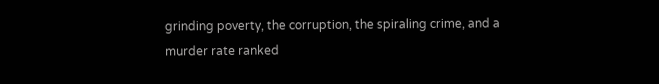grinding poverty, the corruption, the spiraling crime, and a murder rate ranked